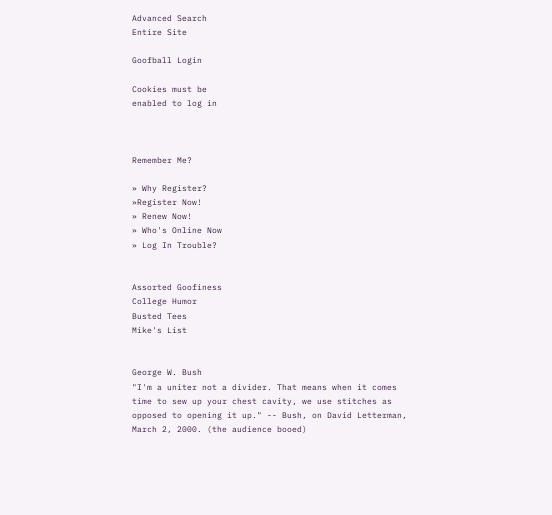Advanced Search
Entire Site

Goofball Login

Cookies must be
enabled to log in



Remember Me?

» Why Register?
»Register Now!
» Renew Now!
» Who's Online Now
» Log In Trouble?


Assorted Goofiness
College Humor
Busted Tees
Mike's List


George W. Bush
"I'm a uniter not a divider. That means when it comes time to sew up your chest cavity, we use stitches as opposed to opening it up." -- Bush, on David Letterman, March 2, 2000. (the audience booed)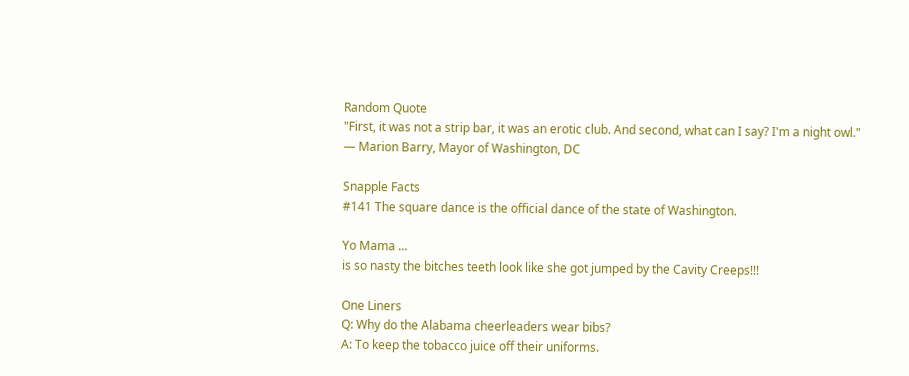Random Quote
"First, it was not a strip bar, it was an erotic club. And second, what can I say? I'm a night owl."
— Marion Barry, Mayor of Washington, DC

Snapple Facts
#141 The square dance is the official dance of the state of Washington.

Yo Mama ...
is so nasty the bitches teeth look like she got jumped by the Cavity Creeps!!!

One Liners
Q: Why do the Alabama cheerleaders wear bibs?
A: To keep the tobacco juice off their uniforms.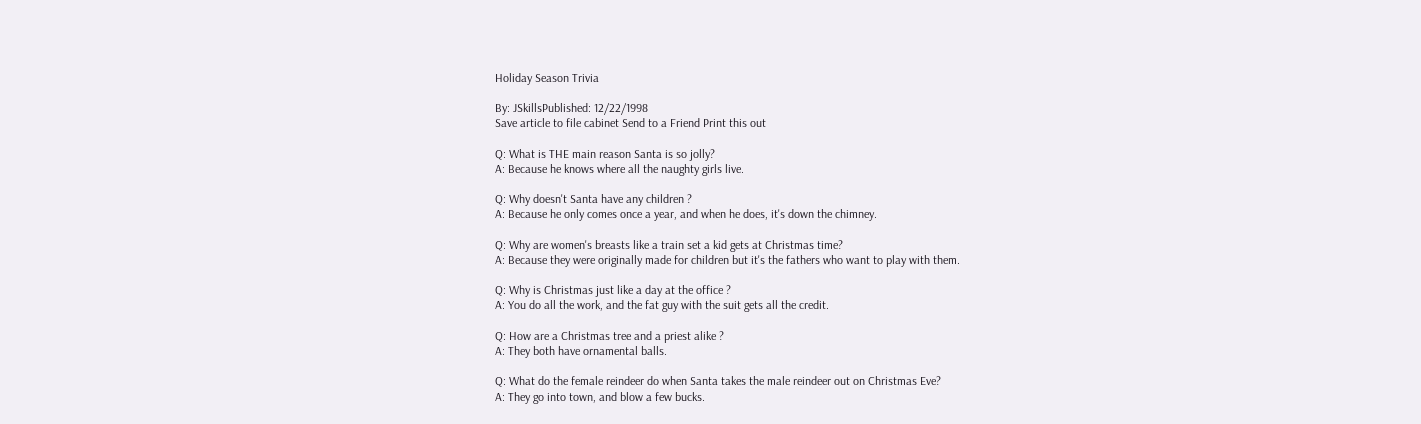Holiday Season Trivia

By: JSkillsPublished: 12/22/1998
Save article to file cabinet Send to a Friend Print this out

Q: What is THE main reason Santa is so jolly?
A: Because he knows where all the naughty girls live.

Q: Why doesn't Santa have any children ?
A: Because he only comes once a year, and when he does, it's down the chimney.

Q: Why are women's breasts like a train set a kid gets at Christmas time?
A: Because they were originally made for children but it's the fathers who want to play with them.

Q: Why is Christmas just like a day at the office ?
A: You do all the work, and the fat guy with the suit gets all the credit.

Q: How are a Christmas tree and a priest alike ?
A: They both have ornamental balls.

Q: What do the female reindeer do when Santa takes the male reindeer out on Christmas Eve?
A: They go into town, and blow a few bucks.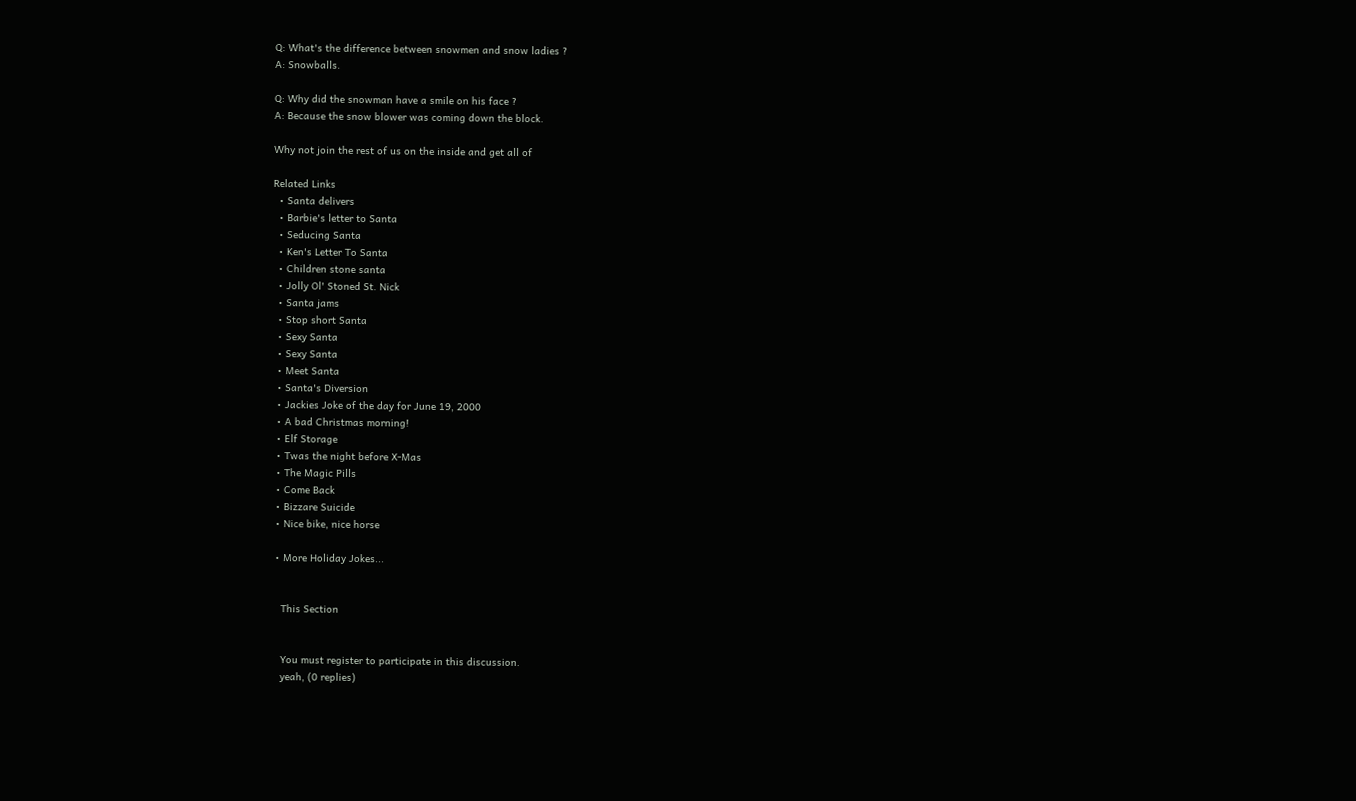Q: What's the difference between snowmen and snow ladies ?
A: Snowballs.

Q: Why did the snowman have a smile on his face ?
A: Because the snow blower was coming down the block.

Why not join the rest of us on the inside and get all of

Related Links
  • Santa delivers
  • Barbie's letter to Santa
  • Seducing Santa
  • Ken's Letter To Santa
  • Children stone santa
  • Jolly Ol' Stoned St. Nick
  • Santa jams
  • Stop short Santa
  • Sexy Santa
  • Sexy Santa
  • Meet Santa
  • Santa's Diversion
  • Jackies Joke of the day for June 19, 2000
  • A bad Christmas morning!
  • Elf Storage
  • Twas the night before X-Mas
  • The Magic Pills
  • Come Back
  • Bizzare Suicide
  • Nice bike, nice horse

  • More Holiday Jokes...


    This Section


    You must register to participate in this discussion.
    yeah, (0 replies)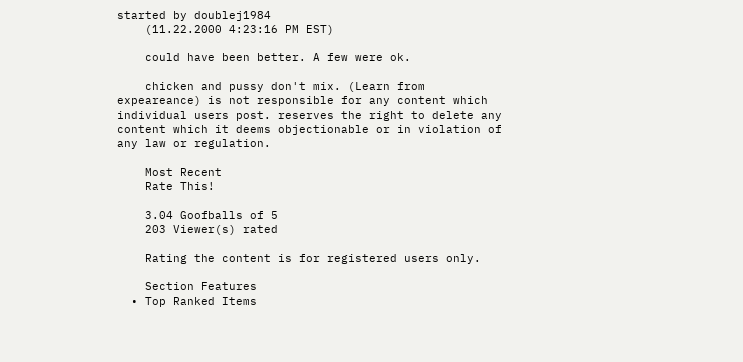started by doublej1984
    (11.22.2000 4:23:16 PM EST)

    could have been better. A few were ok.

    chicken and pussy don't mix. (Learn from expeareance) is not responsible for any content which individual users post. reserves the right to delete any content which it deems objectionable or in violation of any law or regulation.

    Most Recent
    Rate This!

    3.04 Goofballs of 5
    203 Viewer(s) rated

    Rating the content is for registered users only.

    Section Features
  • Top Ranked Items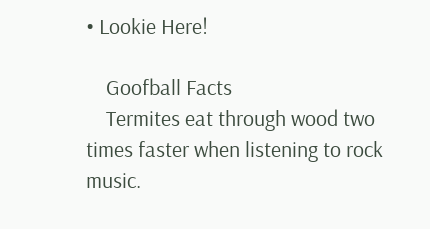• Lookie Here!

    Goofball Facts
    Termites eat through wood two times faster when listening to rock music.